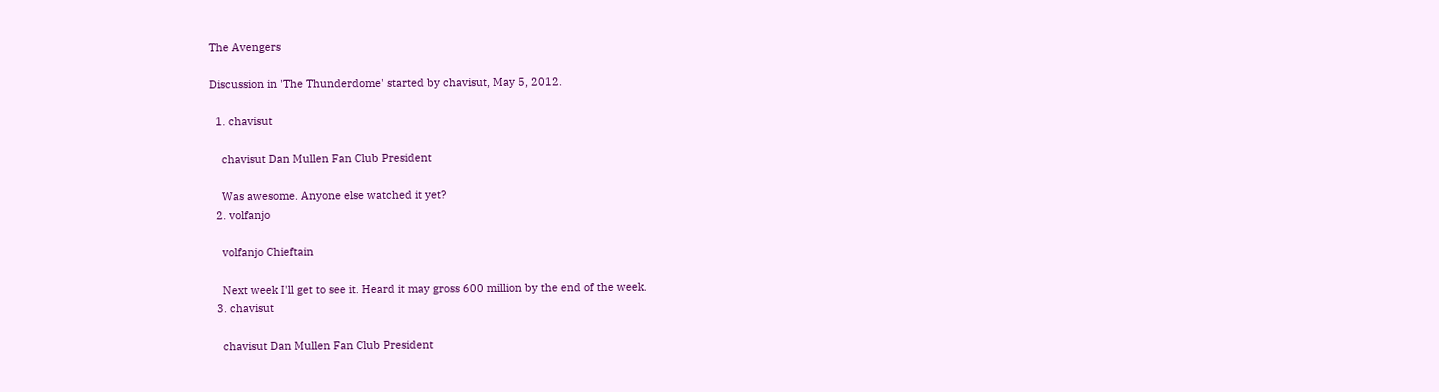The Avengers

Discussion in 'The Thunderdome' started by chavisut, May 5, 2012.

  1. chavisut

    chavisut Dan Mullen Fan Club President

    Was awesome. Anyone else watched it yet?
  2. volfanjo

    volfanjo Chieftain

    Next week I'll get to see it. Heard it may gross 600 million by the end of the week.
  3. chavisut

    chavisut Dan Mullen Fan Club President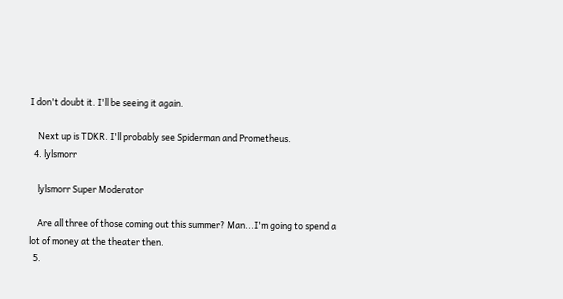I don't doubt it. I'll be seeing it again.

    Next up is TDKR. I'll probably see Spiderman and Prometheus.
  4. lylsmorr

    lylsmorr Super Moderator

    Are all three of those coming out this summer? Man...I'm going to spend a lot of money at the theater then.
  5.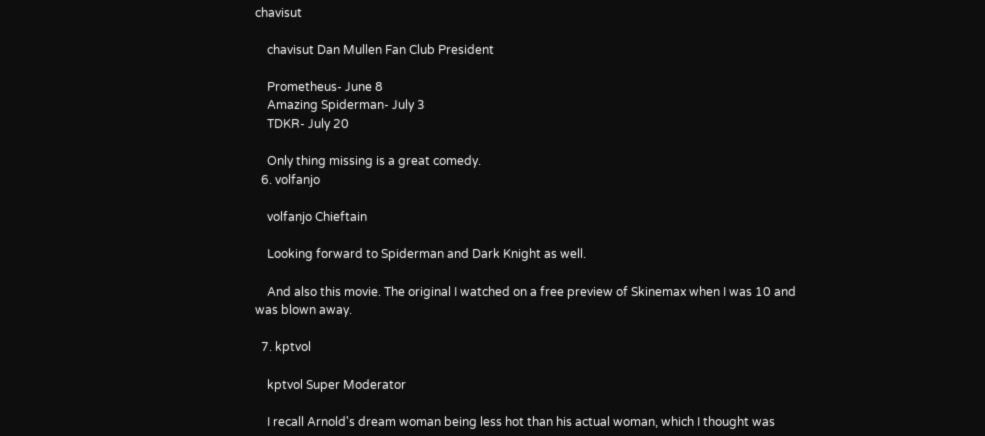chavisut

    chavisut Dan Mullen Fan Club President

    Prometheus- June 8
    Amazing Spiderman- July 3
    TDKR- July 20

    Only thing missing is a great comedy.
  6. volfanjo

    volfanjo Chieftain

    Looking forward to Spiderman and Dark Knight as well.

    And also this movie. The original I watched on a free preview of Skinemax when I was 10 and was blown away.

  7. kptvol

    kptvol Super Moderator

    I recall Arnold's dream woman being less hot than his actual woman, which I thought was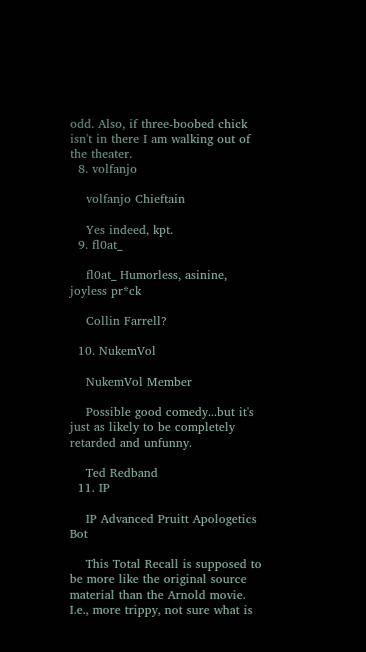odd. Also, if three-boobed chick isn't in there I am walking out of the theater.
  8. volfanjo

    volfanjo Chieftain

    Yes indeed, kpt.
  9. fl0at_

    fl0at_ Humorless, asinine, joyless pr*ck

    Collin Farrell?

  10. NukemVol

    NukemVol Member

    Possible good comedy...but it's just as likely to be completely retarded and unfunny.

    Ted Redband
  11. IP

    IP Advanced Pruitt Apologetics Bot

    This Total Recall is supposed to be more like the original source material than the Arnold movie. I.e., more trippy, not sure what is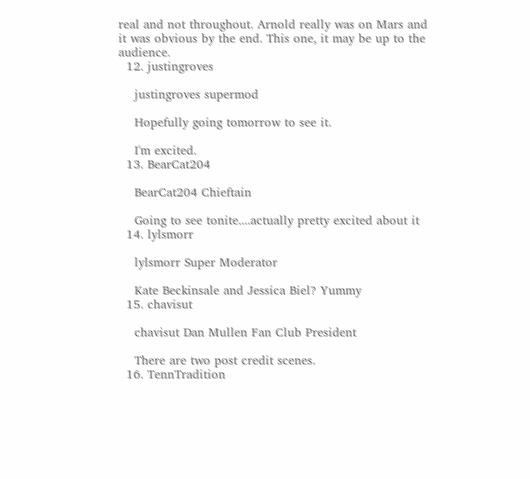real and not throughout. Arnold really was on Mars and it was obvious by the end. This one, it may be up to the audience.
  12. justingroves

    justingroves supermod

    Hopefully going tomorrow to see it.

    I'm excited.
  13. BearCat204

    BearCat204 Chieftain

    Going to see tonite....actually pretty excited about it
  14. lylsmorr

    lylsmorr Super Moderator

    Kate Beckinsale and Jessica Biel? Yummy
  15. chavisut

    chavisut Dan Mullen Fan Club President

    There are two post credit scenes.
  16. TennTradition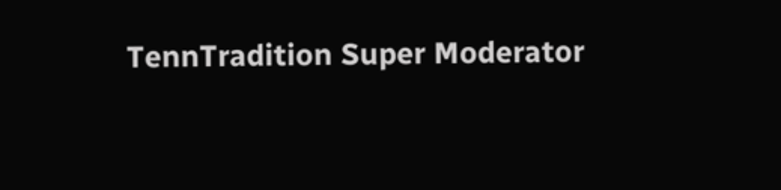TennTradition Super Moderator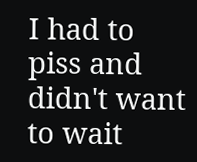I had to piss and didn't want to wait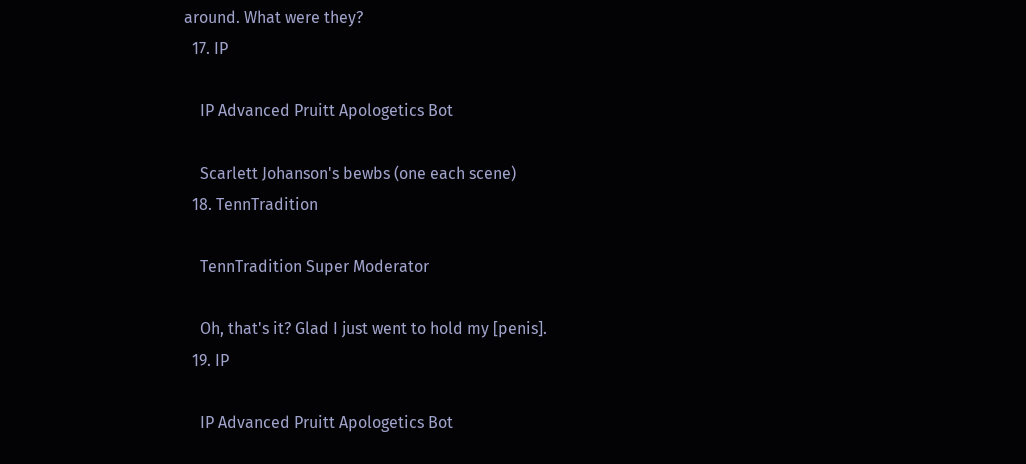around. What were they?
  17. IP

    IP Advanced Pruitt Apologetics Bot

    Scarlett Johanson's bewbs (one each scene)
  18. TennTradition

    TennTradition Super Moderator

    Oh, that's it? Glad I just went to hold my [penis].
  19. IP

    IP Advanced Pruitt Apologetics Bot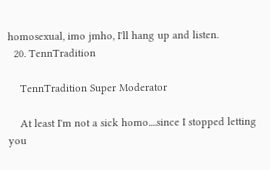homosexual, imo jmho, I'll hang up and listen.
  20. TennTradition

    TennTradition Super Moderator

    At least I'm not a sick homo....since I stopped letting you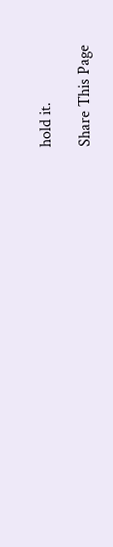hold it.

Share This Page